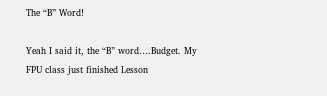The “B” Word!

Yeah I said it, the “B” word….Budget. My FPU class just finished Lesson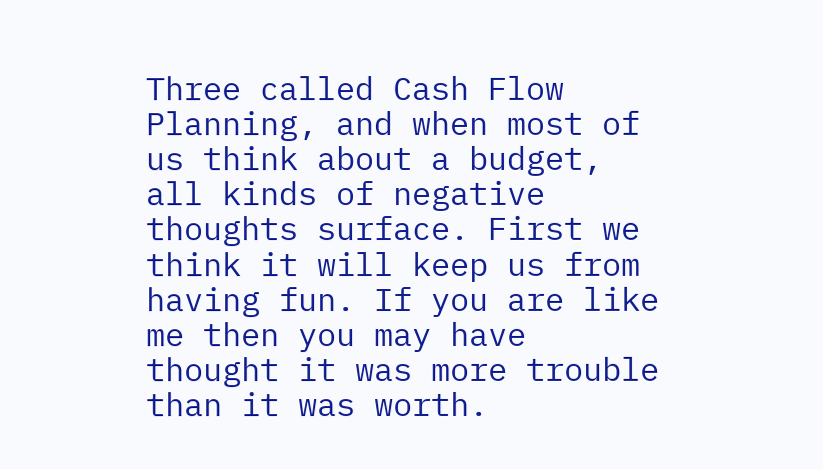Three called Cash Flow Planning, and when most of us think about a budget, all kinds of negative thoughts surface. First we think it will keep us from having fun. If you are like me then you may have thought it was more trouble than it was worth.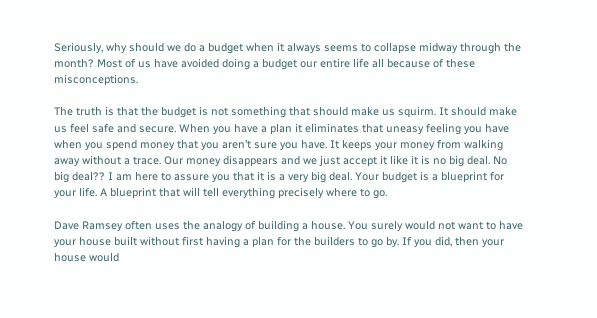Seriously, why should we do a budget when it always seems to collapse midway through the month? Most of us have avoided doing a budget our entire life all because of these misconceptions.

The truth is that the budget is not something that should make us squirm. It should make us feel safe and secure. When you have a plan it eliminates that uneasy feeling you have when you spend money that you aren’t sure you have. It keeps your money from walking away without a trace. Our money disappears and we just accept it like it is no big deal. No big deal?? I am here to assure you that it is a very big deal. Your budget is a blueprint for your life. A blueprint that will tell everything precisely where to go.

Dave Ramsey often uses the analogy of building a house. You surely would not want to have your house built without first having a plan for the builders to go by. If you did, then your house would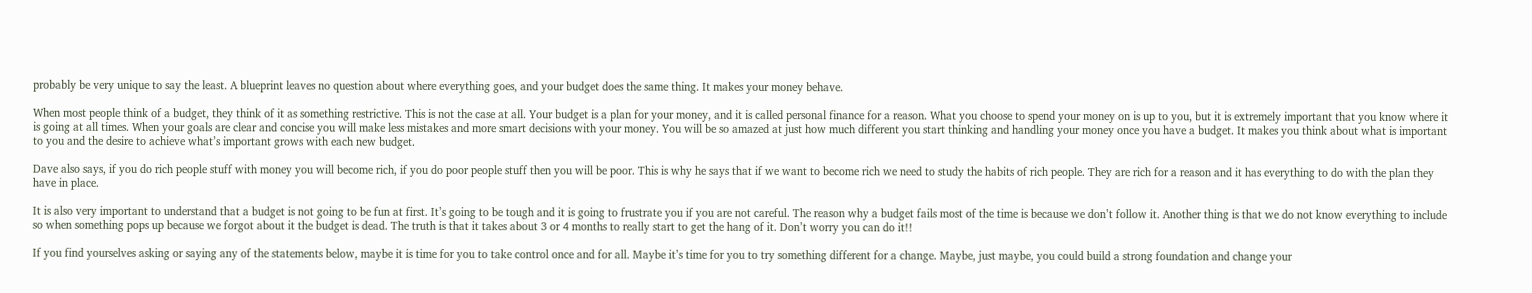probably be very unique to say the least. A blueprint leaves no question about where everything goes, and your budget does the same thing. It makes your money behave.

When most people think of a budget, they think of it as something restrictive. This is not the case at all. Your budget is a plan for your money, and it is called personal finance for a reason. What you choose to spend your money on is up to you, but it is extremely important that you know where it is going at all times. When your goals are clear and concise you will make less mistakes and more smart decisions with your money. You will be so amazed at just how much different you start thinking and handling your money once you have a budget. It makes you think about what is important to you and the desire to achieve what’s important grows with each new budget.

Dave also says, if you do rich people stuff with money you will become rich, if you do poor people stuff then you will be poor. This is why he says that if we want to become rich we need to study the habits of rich people. They are rich for a reason and it has everything to do with the plan they have in place.

It is also very important to understand that a budget is not going to be fun at first. It’s going to be tough and it is going to frustrate you if you are not careful. The reason why a budget fails most of the time is because we don’t follow it. Another thing is that we do not know everything to include so when something pops up because we forgot about it the budget is dead. The truth is that it takes about 3 or 4 months to really start to get the hang of it. Don’t worry you can do it!!

If you find yourselves asking or saying any of the statements below, maybe it is time for you to take control once and for all. Maybe it’s time for you to try something different for a change. Maybe, just maybe, you could build a strong foundation and change your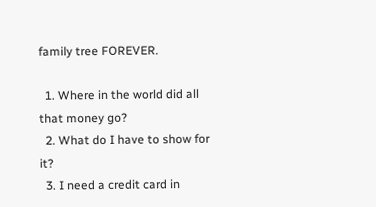family tree FOREVER.

  1. Where in the world did all that money go?
  2. What do I have to show for it?
  3. I need a credit card in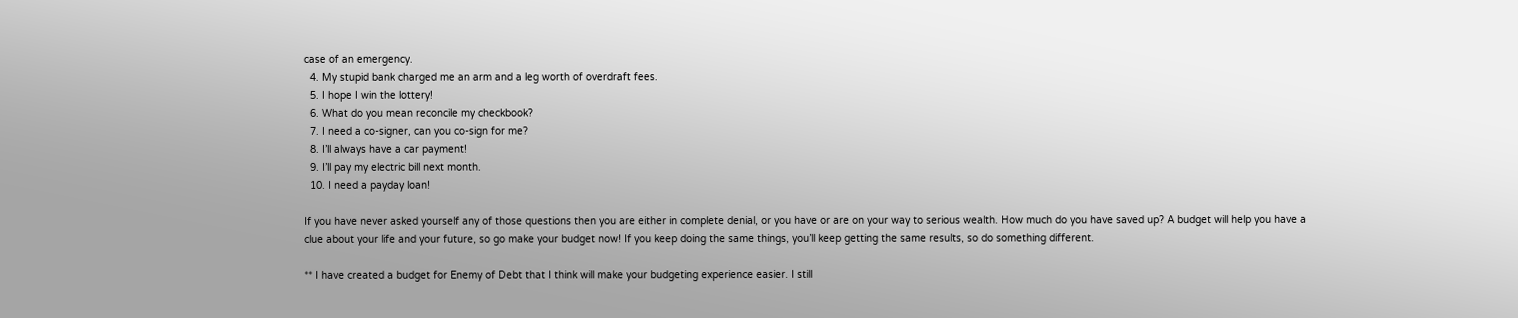case of an emergency.
  4. My stupid bank charged me an arm and a leg worth of overdraft fees.
  5. I hope I win the lottery!
  6. What do you mean reconcile my checkbook?
  7. I need a co-signer, can you co-sign for me?
  8. I’ll always have a car payment!
  9. I’ll pay my electric bill next month.
  10. I need a payday loan!

If you have never asked yourself any of those questions then you are either in complete denial, or you have or are on your way to serious wealth. How much do you have saved up? A budget will help you have a clue about your life and your future, so go make your budget now! If you keep doing the same things, you’ll keep getting the same results, so do something different.

** I have created a budget for Enemy of Debt that I think will make your budgeting experience easier. I still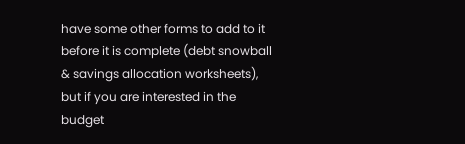have some other forms to add to it before it is complete (debt snowball & savings allocation worksheets), but if you are interested in the budget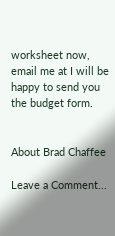worksheet now, email me at I will be happy to send you the budget form.


About Brad Chaffee

Leave a Comment...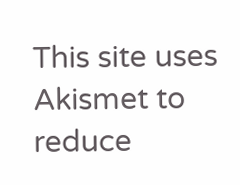This site uses Akismet to reduce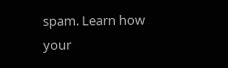spam. Learn how your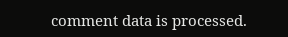comment data is processed.